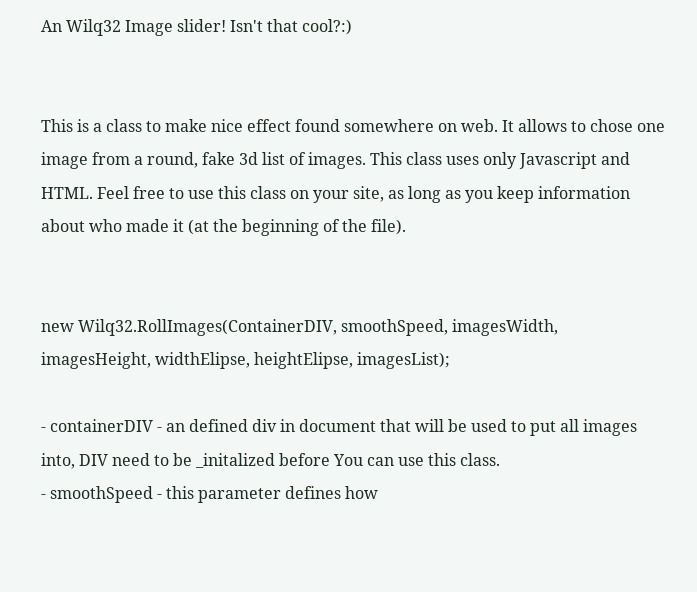An Wilq32 Image slider! Isn't that cool?:)


This is a class to make nice effect found somewhere on web. It allows to chose one image from a round, fake 3d list of images. This class uses only Javascript and HTML. Feel free to use this class on your site, as long as you keep information about who made it (at the beginning of the file).


new Wilq32.RollImages(ContainerDIV, smoothSpeed, imagesWidth, imagesHeight, widthElipse, heightElipse, imagesList);

- containerDIV - an defined div in document that will be used to put all images into, DIV need to be _initalized before You can use this class.
- smoothSpeed - this parameter defines how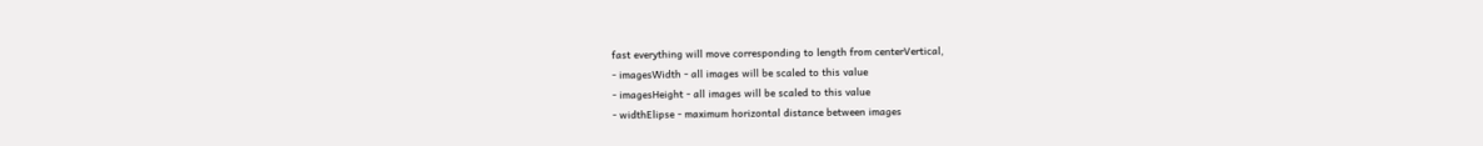fast everything will move corresponding to length from centerVertical,
- imagesWidth - all images will be scaled to this value
- imagesHeight - all images will be scaled to this value
- widthElipse - maximum horizontal distance between images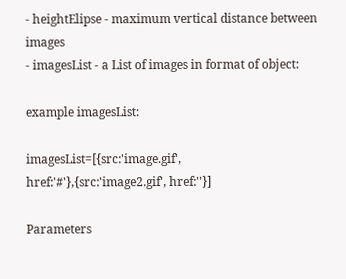- heightElipse - maximum vertical distance between images
- imagesList - a List of images in format of object:

example imagesList:

imagesList=[{src:'image.gif', href:'#'},{src:'image2.gif', href:''}]

Parameters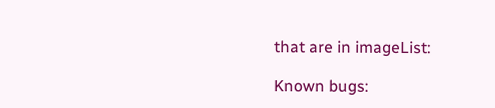that are in imageList:

Known bugs: